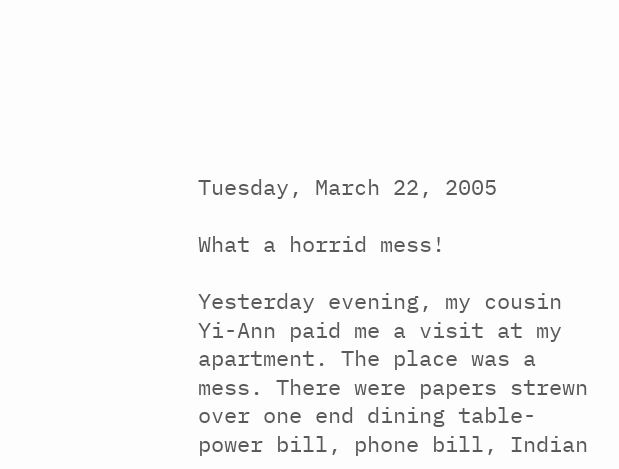Tuesday, March 22, 2005

What a horrid mess!

Yesterday evening, my cousin Yi-Ann paid me a visit at my apartment. The place was a mess. There were papers strewn over one end dining table- power bill, phone bill, Indian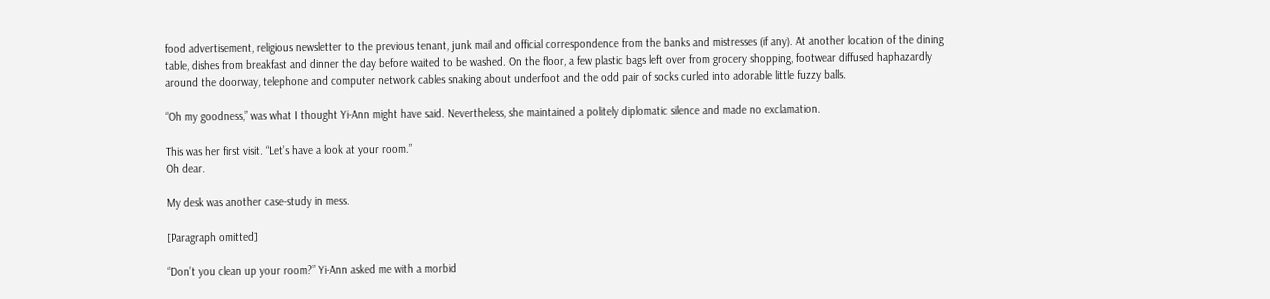food advertisement, religious newsletter to the previous tenant, junk mail and official correspondence from the banks and mistresses (if any). At another location of the dining table, dishes from breakfast and dinner the day before waited to be washed. On the floor, a few plastic bags left over from grocery shopping, footwear diffused haphazardly around the doorway, telephone and computer network cables snaking about underfoot and the odd pair of socks curled into adorable little fuzzy balls.

“Oh my goodness,” was what I thought Yi-Ann might have said. Nevertheless, she maintained a politely diplomatic silence and made no exclamation.

This was her first visit. “Let’s have a look at your room.”
Oh dear.

My desk was another case-study in mess.

[Paragraph omitted]

“Don’t you clean up your room?” Yi-Ann asked me with a morbid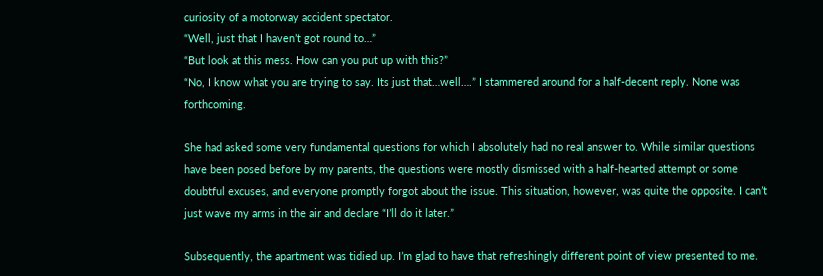curiosity of a motorway accident spectator.
“Well, just that I haven’t got round to…”
“But look at this mess. How can you put up with this?”
“No, I know what you are trying to say. Its just that…well….” I stammered around for a half-decent reply. None was forthcoming.

She had asked some very fundamental questions for which I absolutely had no real answer to. While similar questions have been posed before by my parents, the questions were mostly dismissed with a half-hearted attempt or some doubtful excuses, and everyone promptly forgot about the issue. This situation, however, was quite the opposite. I can’t just wave my arms in the air and declare “I’ll do it later.”

Subsequently, the apartment was tidied up. I’m glad to have that refreshingly different point of view presented to me.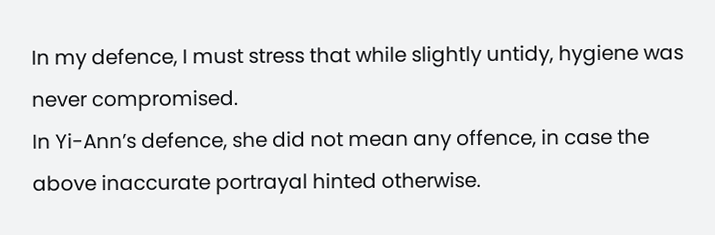In my defence, I must stress that while slightly untidy, hygiene was never compromised.
In Yi-Ann’s defence, she did not mean any offence, in case the above inaccurate portrayal hinted otherwise.